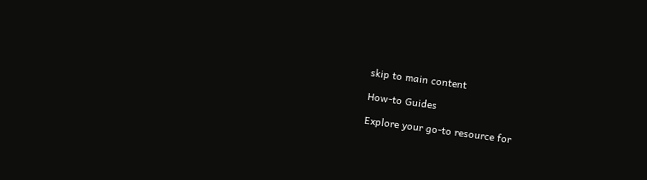skip to main content

How-to Guides

Explore your go-to resource for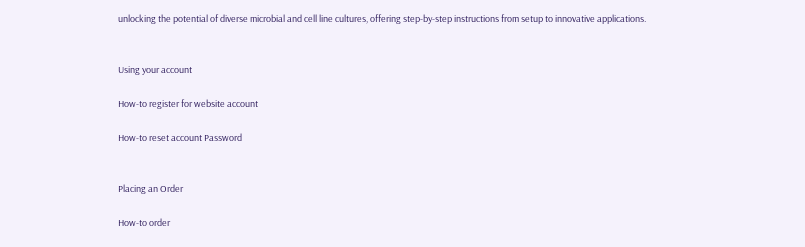unlocking the potential of diverse microbial and cell line cultures, offering step-by-step instructions from setup to innovative applications.


Using your account

How-to register for website account

How-to reset account Password


Placing an Order

How-to order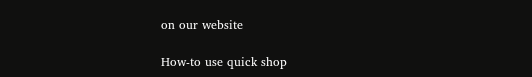on our website

How-to use quick shop